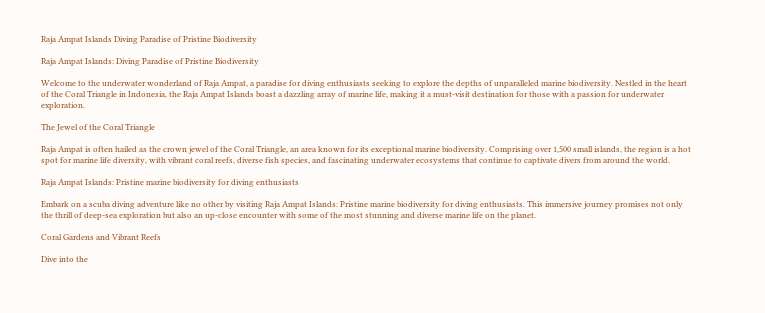Raja Ampat Islands Diving Paradise of Pristine Biodiversity

Raja Ampat Islands: Diving Paradise of Pristine Biodiversity

Welcome to the underwater wonderland of Raja Ampat, a paradise for diving enthusiasts seeking to explore the depths of unparalleled marine biodiversity. Nestled in the heart of the Coral Triangle in Indonesia, the Raja Ampat Islands boast a dazzling array of marine life, making it a must-visit destination for those with a passion for underwater exploration.

The Jewel of the Coral Triangle

Raja Ampat is often hailed as the crown jewel of the Coral Triangle, an area known for its exceptional marine biodiversity. Comprising over 1,500 small islands, the region is a hot spot for marine life diversity, with vibrant coral reefs, diverse fish species, and fascinating underwater ecosystems that continue to captivate divers from around the world.

Raja Ampat Islands: Pristine marine biodiversity for diving enthusiasts

Embark on a scuba diving adventure like no other by visiting Raja Ampat Islands: Pristine marine biodiversity for diving enthusiasts. This immersive journey promises not only the thrill of deep-sea exploration but also an up-close encounter with some of the most stunning and diverse marine life on the planet.

Coral Gardens and Vibrant Reefs

Dive into the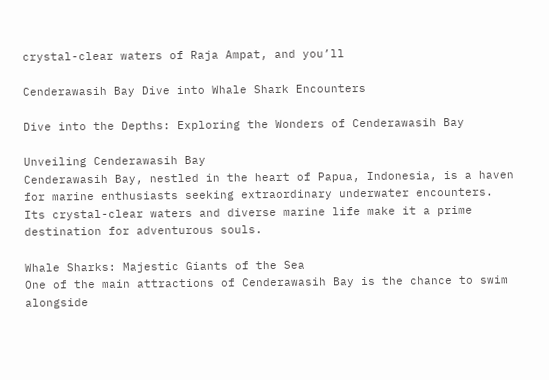crystal-clear waters of Raja Ampat, and you’ll

Cenderawasih Bay Dive into Whale Shark Encounters

Dive into the Depths: Exploring the Wonders of Cenderawasih Bay

Unveiling Cenderawasih Bay
Cenderawasih Bay, nestled in the heart of Papua, Indonesia, is a haven for marine enthusiasts seeking extraordinary underwater encounters. Its crystal-clear waters and diverse marine life make it a prime destination for adventurous souls.

Whale Sharks: Majestic Giants of the Sea
One of the main attractions of Cenderawasih Bay is the chance to swim alongside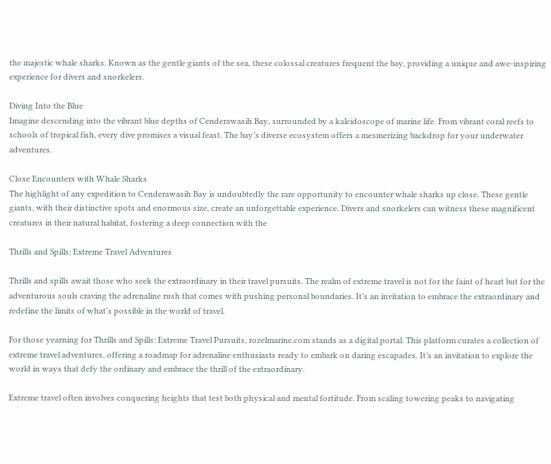the majestic whale sharks. Known as the gentle giants of the sea, these colossal creatures frequent the bay, providing a unique and awe-inspiring experience for divers and snorkelers.

Diving Into the Blue
Imagine descending into the vibrant blue depths of Cenderawasih Bay, surrounded by a kaleidoscope of marine life. From vibrant coral reefs to schools of tropical fish, every dive promises a visual feast. The bay’s diverse ecosystem offers a mesmerizing backdrop for your underwater adventures.

Close Encounters with Whale Sharks
The highlight of any expedition to Cenderawasih Bay is undoubtedly the rare opportunity to encounter whale sharks up close. These gentle giants, with their distinctive spots and enormous size, create an unforgettable experience. Divers and snorkelers can witness these magnificent creatures in their natural habitat, fostering a deep connection with the

Thrills and Spills: Extreme Travel Adventures

Thrills and spills await those who seek the extraordinary in their travel pursuits. The realm of extreme travel is not for the faint of heart but for the adventurous souls craving the adrenaline rush that comes with pushing personal boundaries. It’s an invitation to embrace the extraordinary and redefine the limits of what’s possible in the world of travel.

For those yearning for Thrills and Spills: Extreme Travel Pursuits, rozelmarine.com stands as a digital portal. This platform curates a collection of extreme travel adventures, offering a roadmap for adrenaline enthusiasts ready to embark on daring escapades. It’s an invitation to explore the world in ways that defy the ordinary and embrace the thrill of the extraordinary.

Extreme travel often involves conquering heights that test both physical and mental fortitude. From scaling towering peaks to navigating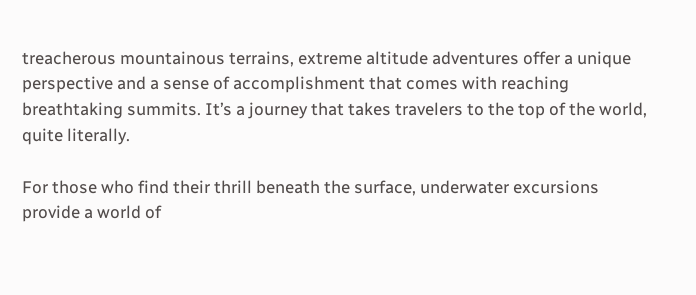treacherous mountainous terrains, extreme altitude adventures offer a unique perspective and a sense of accomplishment that comes with reaching breathtaking summits. It’s a journey that takes travelers to the top of the world, quite literally.

For those who find their thrill beneath the surface, underwater excursions provide a world of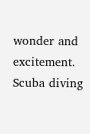wonder and excitement. Scuba diving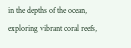in the depths of the ocean, exploring vibrant coral reefs,